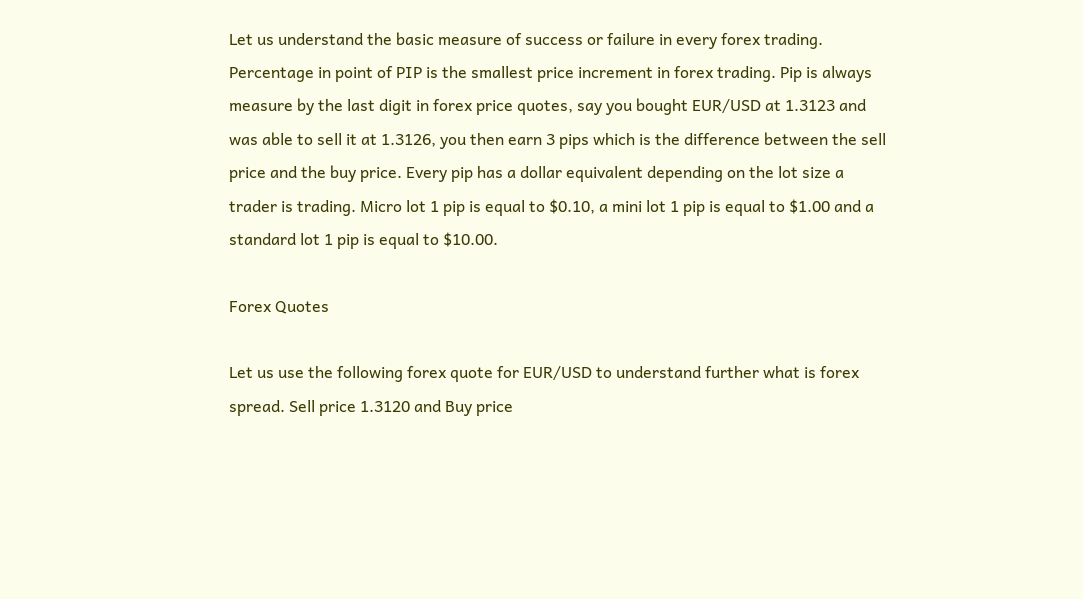Let us understand the basic measure of success or failure in every forex trading. Percentage in point of PIP is the smallest price increment in forex trading. Pip is always measure by the last digit in forex price quotes, say you bought EUR/USD at 1.3123 and was able to sell it at 1.3126, you then earn 3 pips which is the difference between the sell price and the buy price. Every pip has a dollar equivalent depending on the lot size a trader is trading. Micro lot 1 pip is equal to $0.10, a mini lot 1 pip is equal to $1.00 and a standard lot 1 pip is equal to $10.00.

Forex Quotes

Let us use the following forex quote for EUR/USD to understand further what is forex spread. Sell price 1.3120 and Buy price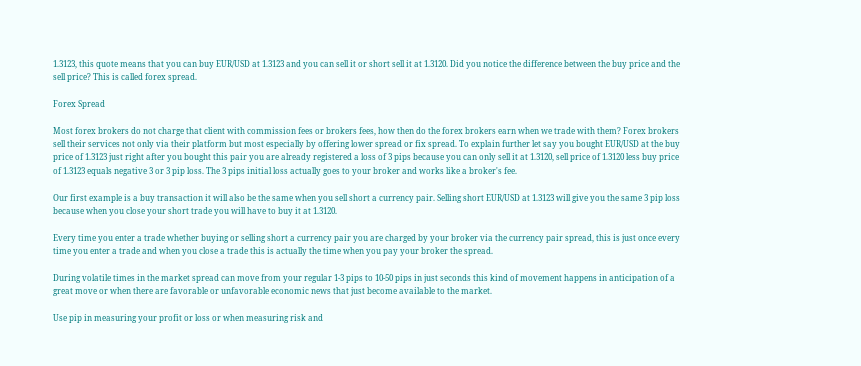1.3123, this quote means that you can buy EUR/USD at 1.3123 and you can sell it or short sell it at 1.3120. Did you notice the difference between the buy price and the sell price? This is called forex spread.

Forex Spread

Most forex brokers do not charge that client with commission fees or brokers fees, how then do the forex brokers earn when we trade with them? Forex brokers sell their services not only via their platform but most especially by offering lower spread or fix spread. To explain further let say you bought EUR/USD at the buy price of 1.3123 just right after you bought this pair you are already registered a loss of 3 pips because you can only sell it at 1.3120, sell price of 1.3120 less buy price of 1.3123 equals negative 3 or 3 pip loss. The 3 pips initial loss actually goes to your broker and works like a broker's fee.

Our first example is a buy transaction it will also be the same when you sell short a currency pair. Selling short EUR/USD at 1.3123 will give you the same 3 pip loss because when you close your short trade you will have to buy it at 1.3120.

Every time you enter a trade whether buying or selling short a currency pair you are charged by your broker via the currency pair spread, this is just once every time you enter a trade and when you close a trade this is actually the time when you pay your broker the spread.

During volatile times in the market spread can move from your regular 1-3 pips to 10-50 pips in just seconds this kind of movement happens in anticipation of a great move or when there are favorable or unfavorable economic news that just become available to the market.

Use pip in measuring your profit or loss or when measuring risk and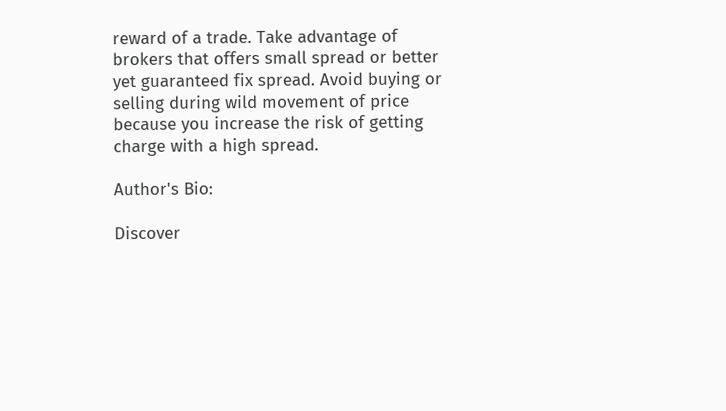reward of a trade. Take advantage of brokers that offers small spread or better yet guaranteed fix spread. Avoid buying or selling during wild movement of price because you increase the risk of getting charge with a high spread.

Author's Bio:

Discover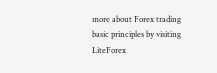more about Forex trading basic principles by visiting LiteForex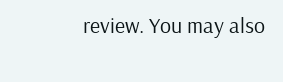review. You may also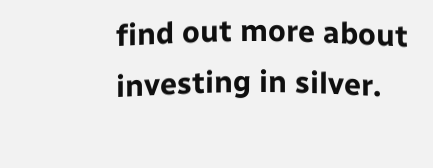find out more about investing in silver.